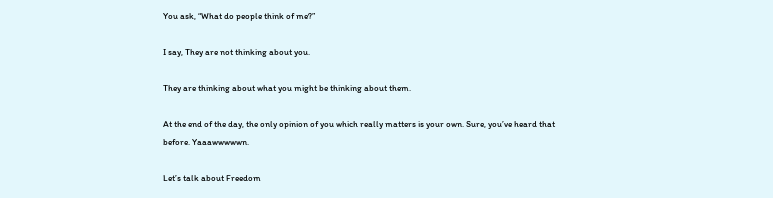You ask, “What do people think of me?”

I say, They are not thinking about you.

They are thinking about what you might be thinking about them.

At the end of the day, the only opinion of you which really matters is your own. Sure, you’ve heard that before. Yaaawwwwwn.

Let’s talk about Freedom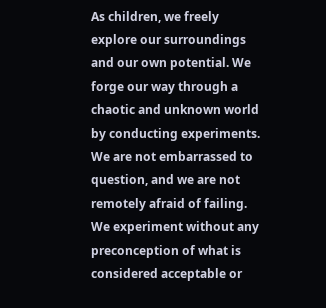As children, we freely explore our surroundings and our own potential. We forge our way through a chaotic and unknown world by conducting experiments. We are not embarrassed to question, and we are not remotely afraid of failing. We experiment without any preconception of what is considered acceptable or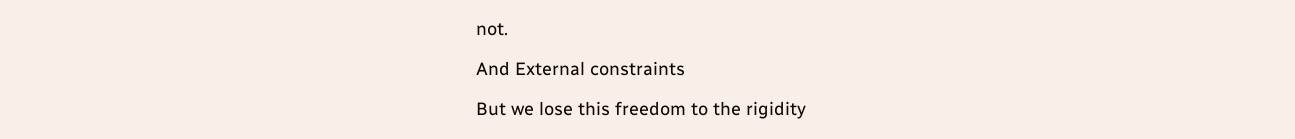not.

And External constraints

But we lose this freedom to the rigidity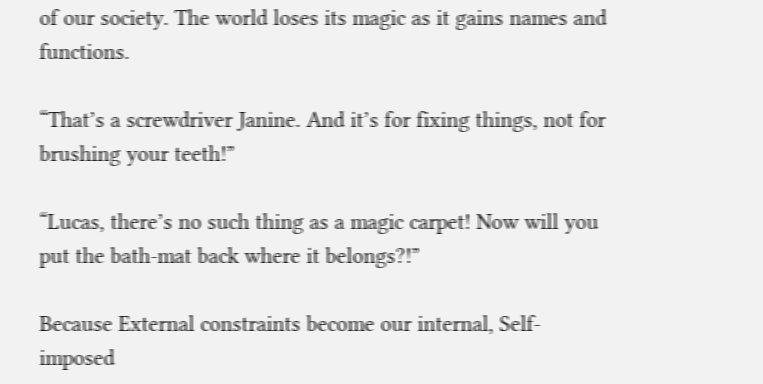of our society. The world loses its magic as it gains names and functions.

“That’s a screwdriver Janine. And it’s for fixing things, not for brushing your teeth!”

“Lucas, there’s no such thing as a magic carpet! Now will you put the bath-mat back where it belongs?!”

Because External constraints become our internal, Self-imposed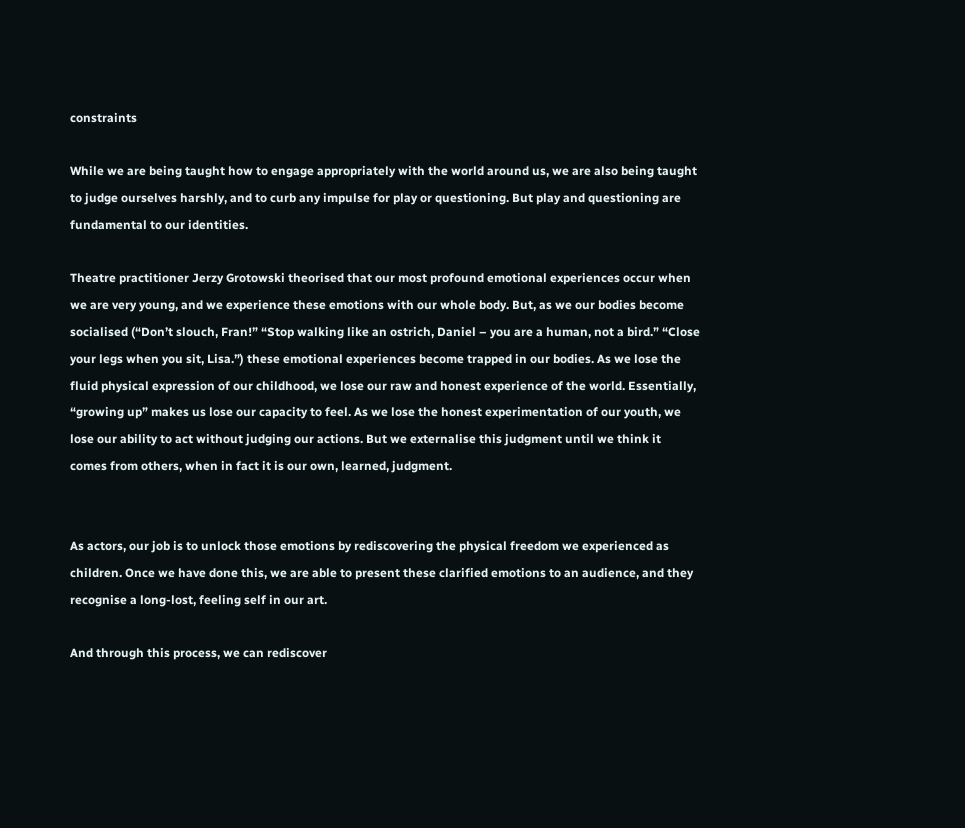constraints

While we are being taught how to engage appropriately with the world around us, we are also being taught to judge ourselves harshly, and to curb any impulse for play or questioning. But play and questioning are fundamental to our identities.

Theatre practitioner Jerzy Grotowski theorised that our most profound emotional experiences occur when we are very young, and we experience these emotions with our whole body. But, as we our bodies become socialised (“Don’t slouch, Fran!” “Stop walking like an ostrich, Daniel – you are a human, not a bird.” “Close your legs when you sit, Lisa.”) these emotional experiences become trapped in our bodies. As we lose the fluid physical expression of our childhood, we lose our raw and honest experience of the world. Essentially, “growing up” makes us lose our capacity to feel. As we lose the honest experimentation of our youth, we lose our ability to act without judging our actions. But we externalise this judgment until we think it comes from others, when in fact it is our own, learned, judgment.


As actors, our job is to unlock those emotions by rediscovering the physical freedom we experienced as children. Once we have done this, we are able to present these clarified emotions to an audience, and they recognise a long-lost, feeling self in our art.

And through this process, we can rediscover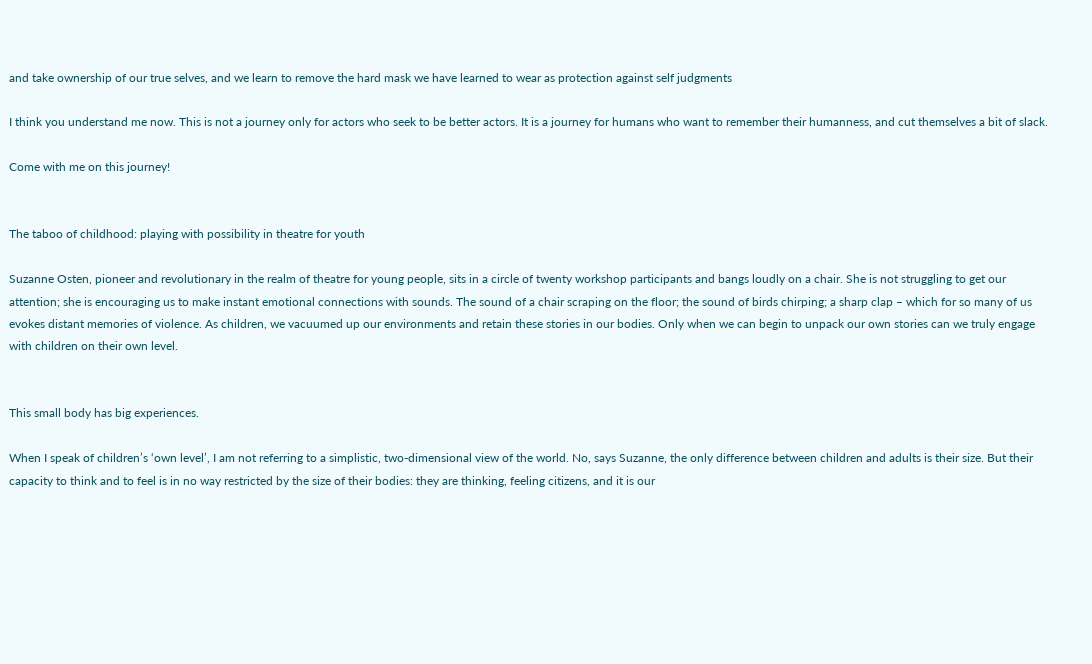and take ownership of our true selves, and we learn to remove the hard mask we have learned to wear as protection against self judgments

I think you understand me now. This is not a journey only for actors who seek to be better actors. It is a journey for humans who want to remember their humanness, and cut themselves a bit of slack.

Come with me on this journey!


The taboo of childhood: playing with possibility in theatre for youth

Suzanne Osten, pioneer and revolutionary in the realm of theatre for young people, sits in a circle of twenty workshop participants and bangs loudly on a chair. She is not struggling to get our attention; she is encouraging us to make instant emotional connections with sounds. The sound of a chair scraping on the floor; the sound of birds chirping; a sharp clap – which for so many of us evokes distant memories of violence. As children, we vacuumed up our environments and retain these stories in our bodies. Only when we can begin to unpack our own stories can we truly engage with children on their own level.


This small body has big experiences.

When I speak of children’s ‘own level’, I am not referring to a simplistic, two-dimensional view of the world. No, says Suzanne, the only difference between children and adults is their size. But their capacity to think and to feel is in no way restricted by the size of their bodies: they are thinking, feeling citizens, and it is our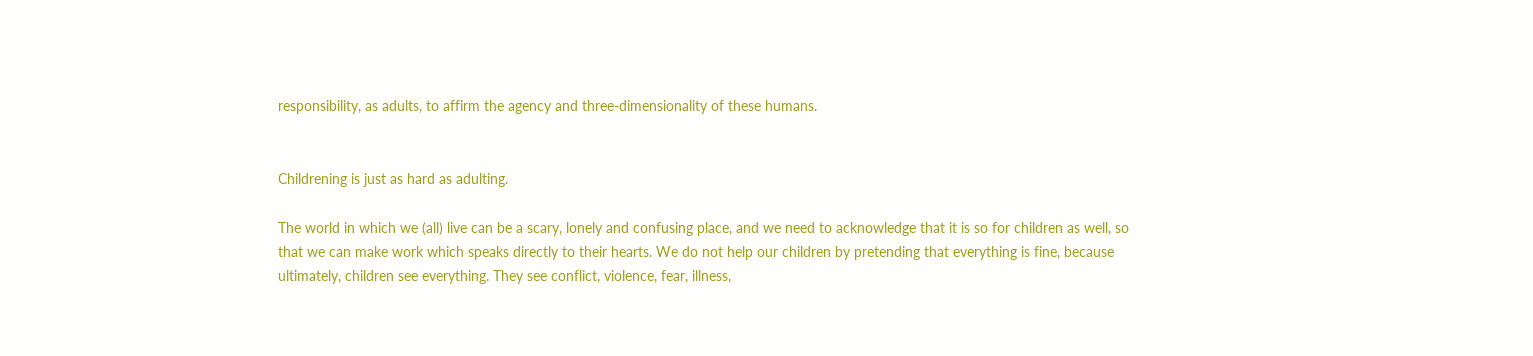responsibility, as adults, to affirm the agency and three-dimensionality of these humans.


Childrening is just as hard as adulting.

The world in which we (all) live can be a scary, lonely and confusing place, and we need to acknowledge that it is so for children as well, so that we can make work which speaks directly to their hearts. We do not help our children by pretending that everything is fine, because ultimately, children see everything. They see conflict, violence, fear, illness,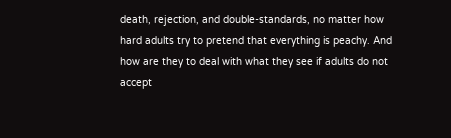death, rejection, and double-standards, no matter how hard adults try to pretend that everything is peachy. And how are they to deal with what they see if adults do not accept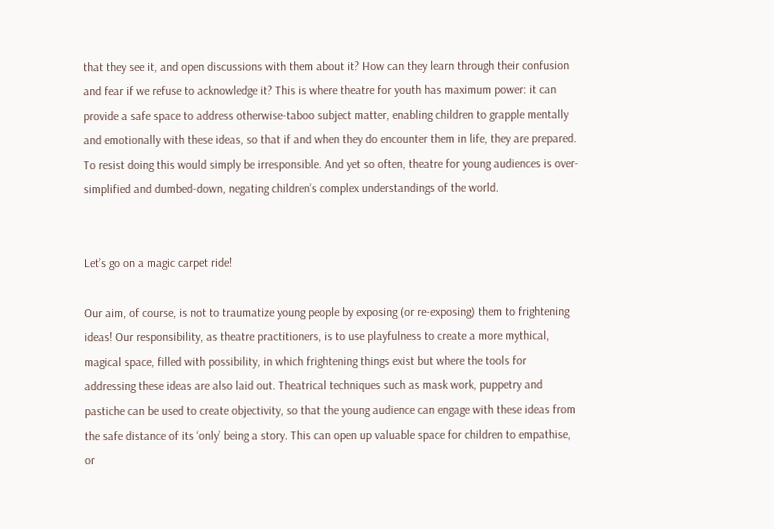that they see it, and open discussions with them about it? How can they learn through their confusion and fear if we refuse to acknowledge it? This is where theatre for youth has maximum power: it can provide a safe space to address otherwise-taboo subject matter, enabling children to grapple mentally and emotionally with these ideas, so that if and when they do encounter them in life, they are prepared. To resist doing this would simply be irresponsible. And yet so often, theatre for young audiences is over-simplified and dumbed-down, negating children’s complex understandings of the world.


Let’s go on a magic carpet ride!

Our aim, of course, is not to traumatize young people by exposing (or re-exposing) them to frightening ideas! Our responsibility, as theatre practitioners, is to use playfulness to create a more mythical, magical space, filled with possibility, in which frightening things exist but where the tools for addressing these ideas are also laid out. Theatrical techniques such as mask work, puppetry and pastiche can be used to create objectivity, so that the young audience can engage with these ideas from the safe distance of its ‘only’ being a story. This can open up valuable space for children to empathise, or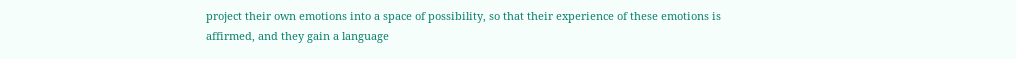project their own emotions into a space of possibility, so that their experience of these emotions is affirmed, and they gain a language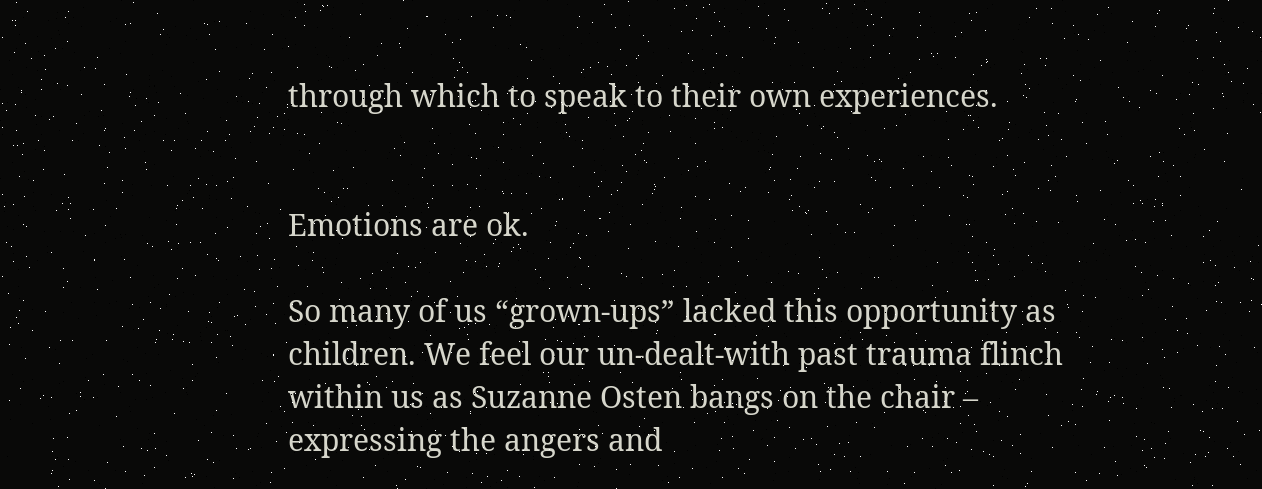through which to speak to their own experiences.


Emotions are ok.

So many of us “grown-ups” lacked this opportunity as children. We feel our un-dealt-with past trauma flinch within us as Suzanne Osten bangs on the chair – expressing the angers and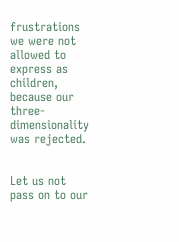frustrations we were not allowed to express as children, because our three-dimensionality was rejected.


Let us not pass on to our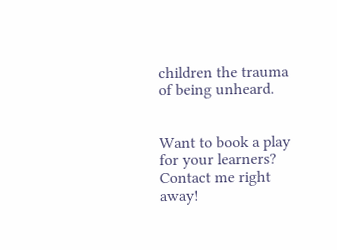children the trauma of being unheard.


Want to book a play for your learners? Contact me right away!